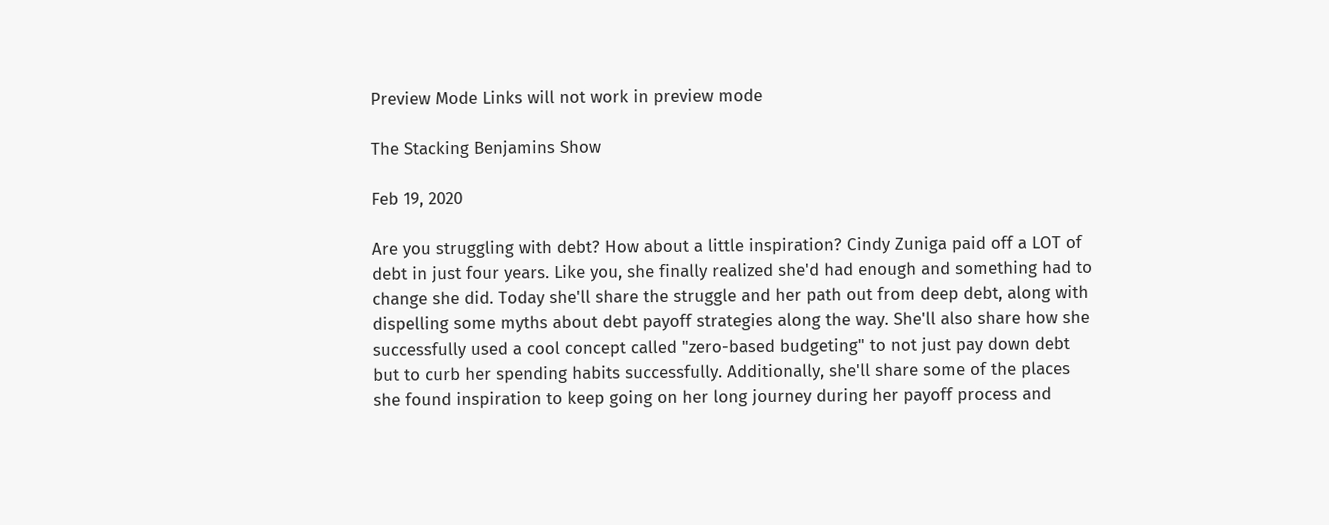Preview Mode Links will not work in preview mode

The Stacking Benjamins Show

Feb 19, 2020

Are you struggling with debt? How about a little inspiration? Cindy Zuniga paid off a LOT of debt in just four years. Like you, she finally realized she'd had enough and something had to change she did. Today she'll share the struggle and her path out from deep debt, along with dispelling some myths about debt payoff strategies along the way. She'll also share how she successfully used a cool concept called "zero-based budgeting" to not just pay down debt but to curb her spending habits successfully. Additionally, she'll share some of the places she found inspiration to keep going on her long journey during her payoff process and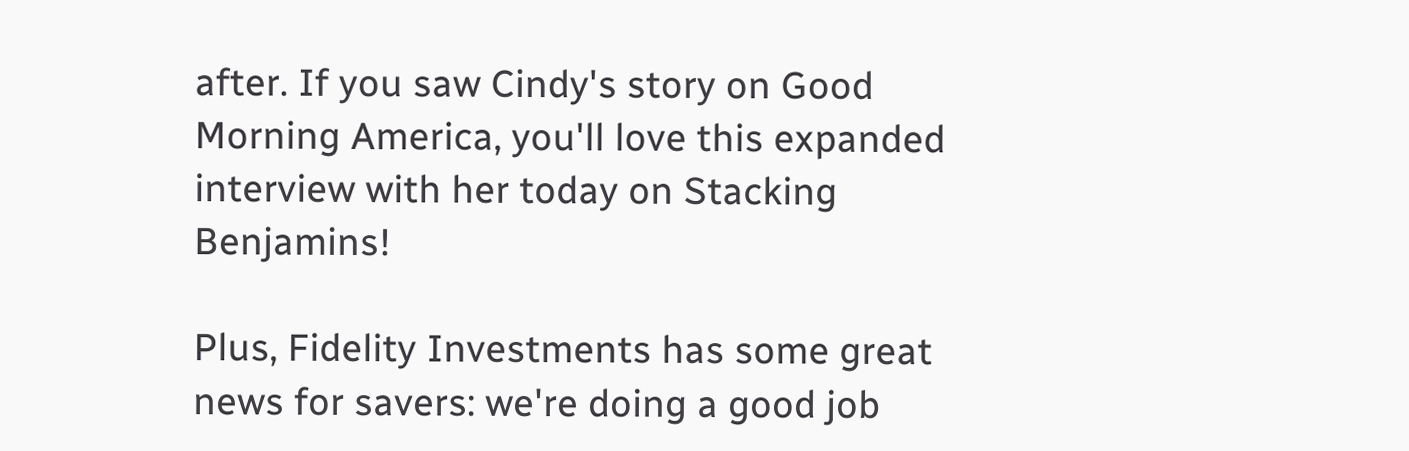after. If you saw Cindy's story on Good Morning America, you'll love this expanded interview with her today on Stacking Benjamins!

Plus, Fidelity Investments has some great news for savers: we're doing a good job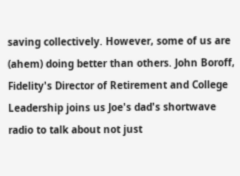saving collectively. However, some of us are (ahem) doing better than others. John Boroff, Fidelity's Director of Retirement and College Leadership joins us Joe's dad's shortwave radio to talk about not just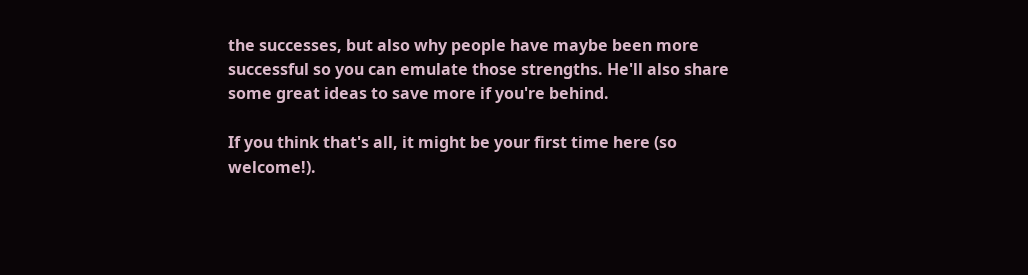the successes, but also why people have maybe been more successful so you can emulate those strengths. He'll also share some great ideas to save more if you're behind.

If you think that's all, it might be your first time here (so welcome!).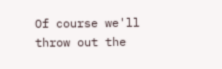Of course we'll throw out the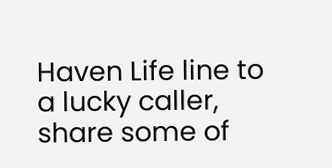Haven Life line to a lucky caller, share some of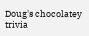Doug's chocolatey trivia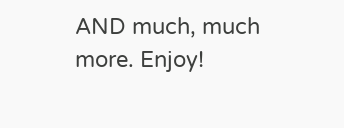AND much, much more. Enjoy!